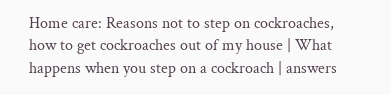Home care: Reasons not to step on cockroaches, how to get cockroaches out of my house | What happens when you step on a cockroach | answers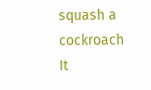squash a cockroach It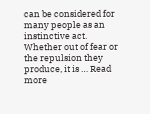can be considered for many people as an instinctive act. Whether out of fear or the repulsion they produce, it is … Read more